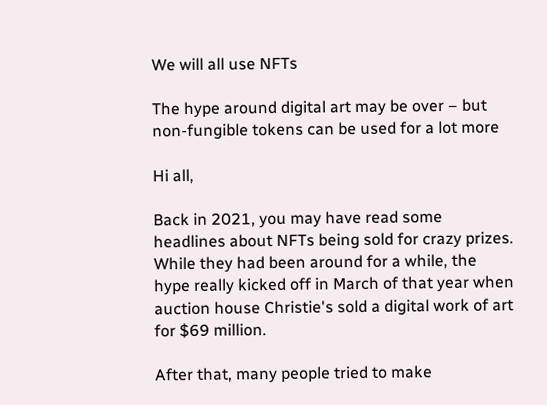We will all use NFTs

The hype around digital art may be over – but non-fungible tokens can be used for a lot more

Hi all,

Back in 2021, you may have read some headlines about NFTs being sold for crazy prizes. While they had been around for a while, the hype really kicked off in March of that year when auction house Christie's sold a digital work of art for $69 million.

After that, many people tried to make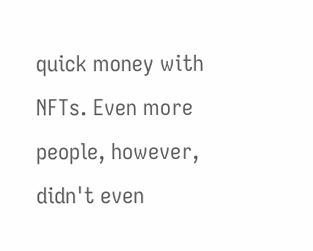quick money with NFTs. Even more people, however, didn't even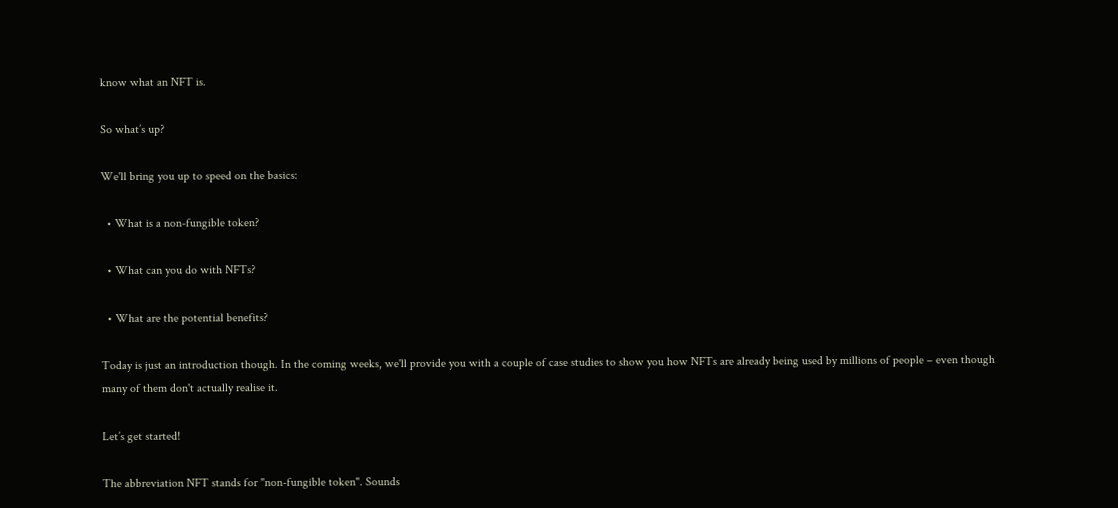know what an NFT is.

So what’s up?

We'll bring you up to speed on the basics:

  • What is a non-fungible token?

  • What can you do with NFTs?

  • What are the potential benefits?

Today is just an introduction though. In the coming weeks, we'll provide you with a couple of case studies to show you how NFTs are already being used by millions of people – even though many of them don't actually realise it.

Let’s get started!

The abbreviation NFT stands for "non-fungible token". Sounds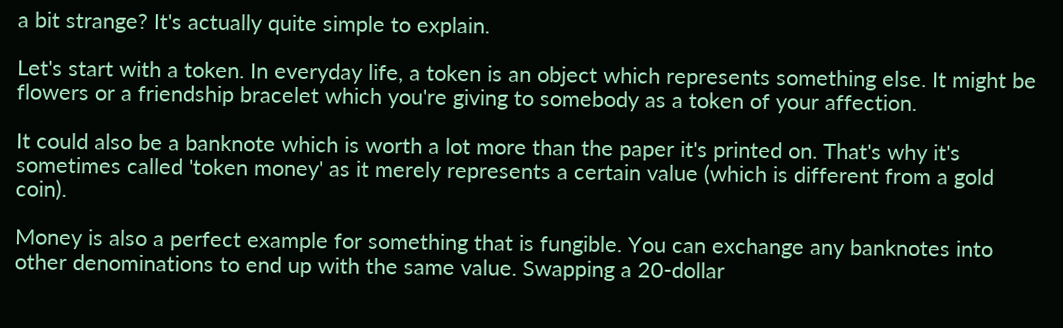a bit strange? It's actually quite simple to explain.

Let's start with a token. In everyday life, a token is an object which represents something else. It might be flowers or a friendship bracelet which you're giving to somebody as a token of your affection.

It could also be a banknote which is worth a lot more than the paper it's printed on. That's why it's sometimes called 'token money' as it merely represents a certain value (which is different from a gold coin).

Money is also a perfect example for something that is fungible. You can exchange any banknotes into other denominations to end up with the same value. Swapping a 20-dollar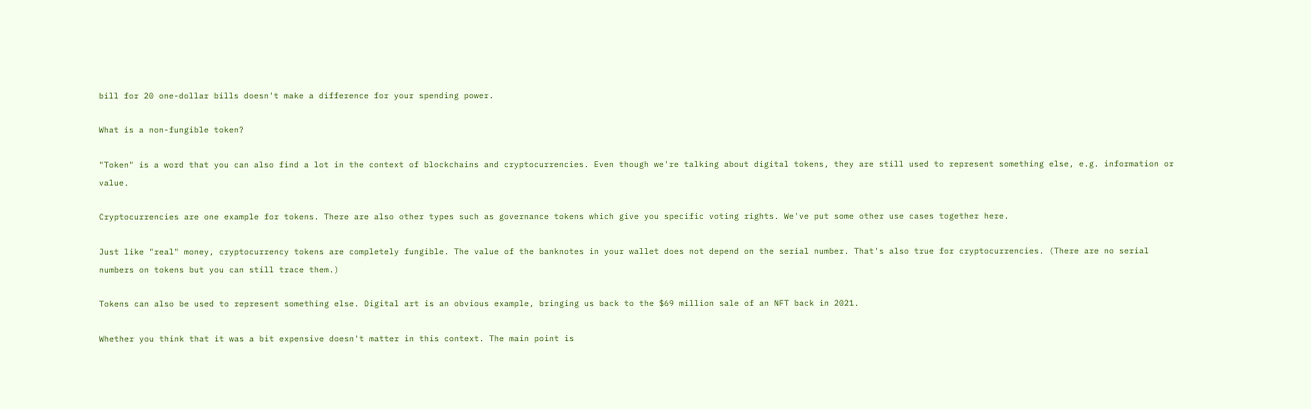bill for 20 one-dollar bills doesn't make a difference for your spending power.

What is a non-fungible token?

"Token" is a word that you can also find a lot in the context of blockchains and cryptocurrencies. Even though we're talking about digital tokens, they are still used to represent something else, e.g. information or value.

Cryptocurrencies are one example for tokens. There are also other types such as governance tokens which give you specific voting rights. We've put some other use cases together here.

Just like "real" money, cryptocurrency tokens are completely fungible. The value of the banknotes in your wallet does not depend on the serial number. That's also true for cryptocurrencies. (There are no serial numbers on tokens but you can still trace them.)

Tokens can also be used to represent something else. Digital art is an obvious example, bringing us back to the $69 million sale of an NFT back in 2021.

Whether you think that it was a bit expensive doesn't matter in this context. The main point is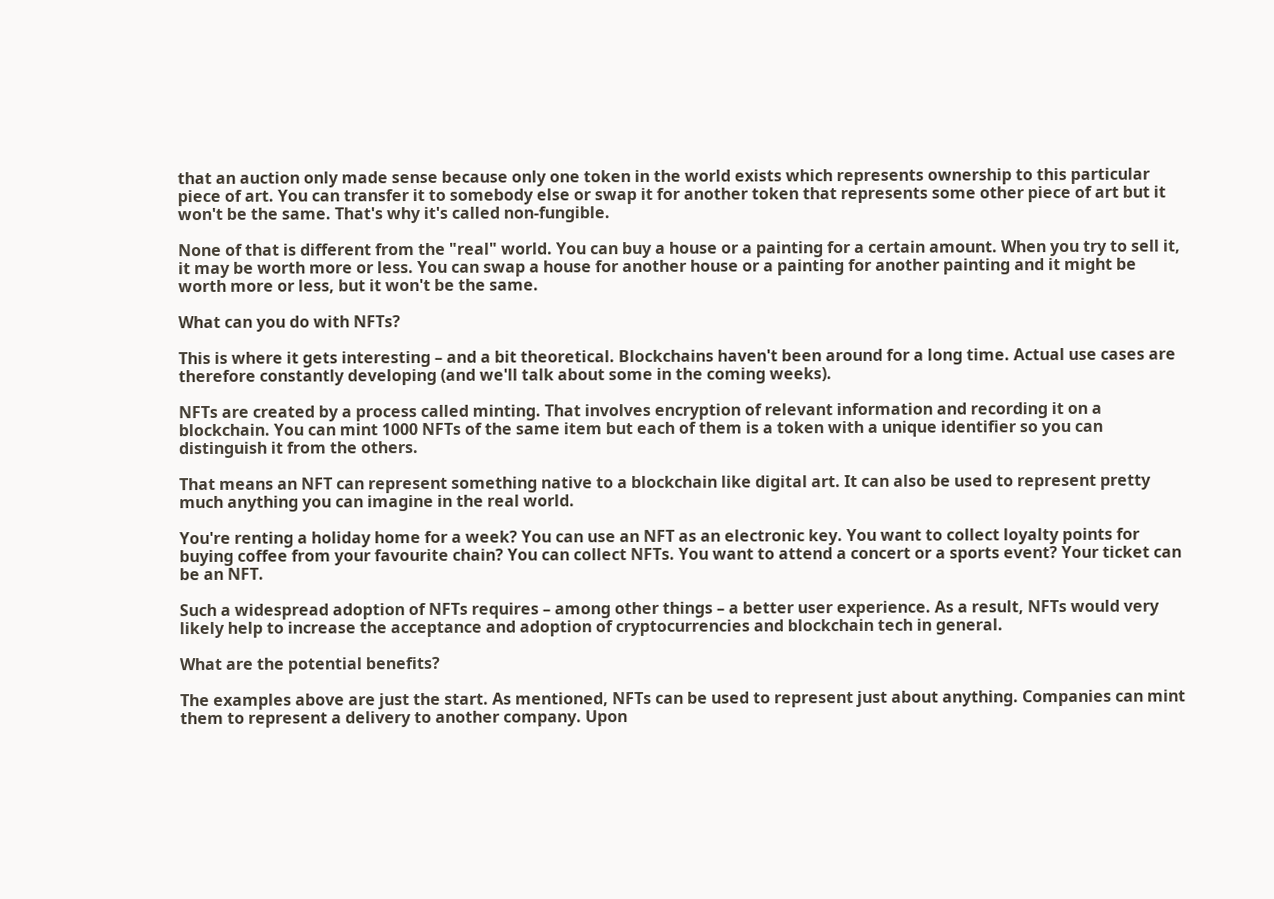that an auction only made sense because only one token in the world exists which represents ownership to this particular piece of art. You can transfer it to somebody else or swap it for another token that represents some other piece of art but it won't be the same. That's why it's called non-fungible.

None of that is different from the "real" world. You can buy a house or a painting for a certain amount. When you try to sell it, it may be worth more or less. You can swap a house for another house or a painting for another painting and it might be worth more or less, but it won't be the same.

What can you do with NFTs?

This is where it gets interesting – and a bit theoretical. Blockchains haven't been around for a long time. Actual use cases are therefore constantly developing (and we'll talk about some in the coming weeks).

NFTs are created by a process called minting. That involves encryption of relevant information and recording it on a blockchain. You can mint 1000 NFTs of the same item but each of them is a token with a unique identifier so you can distinguish it from the others.

That means an NFT can represent something native to a blockchain like digital art. It can also be used to represent pretty much anything you can imagine in the real world.

You're renting a holiday home for a week? You can use an NFT as an electronic key. You want to collect loyalty points for buying coffee from your favourite chain? You can collect NFTs. You want to attend a concert or a sports event? Your ticket can be an NFT.

Such a widespread adoption of NFTs requires – among other things – a better user experience. As a result, NFTs would very likely help to increase the acceptance and adoption of cryptocurrencies and blockchain tech in general.

What are the potential benefits?

The examples above are just the start. As mentioned, NFTs can be used to represent just about anything. Companies can mint them to represent a delivery to another company. Upon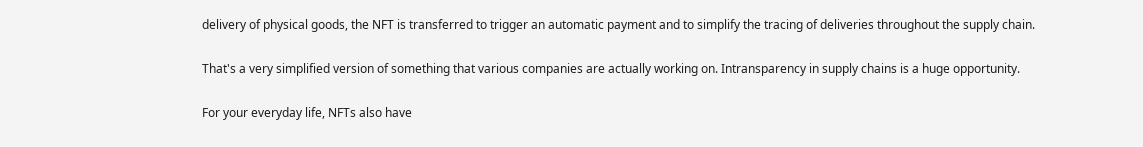delivery of physical goods, the NFT is transferred to trigger an automatic payment and to simplify the tracing of deliveries throughout the supply chain.

That's a very simplified version of something that various companies are actually working on. Intransparency in supply chains is a huge opportunity.

For your everyday life, NFTs also have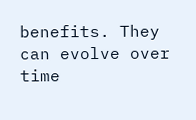benefits. They can evolve over time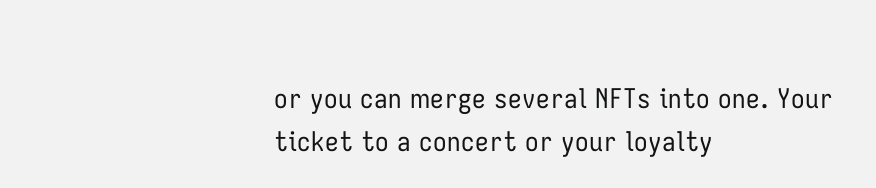or you can merge several NFTs into one. Your ticket to a concert or your loyalty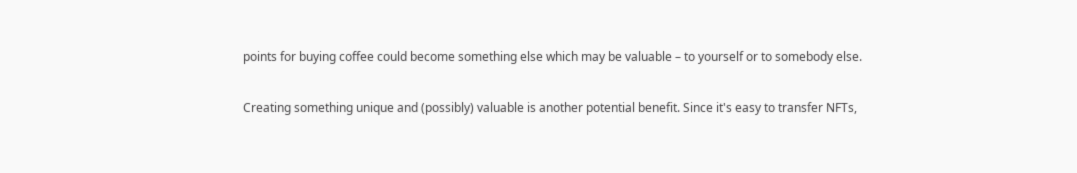points for buying coffee could become something else which may be valuable – to yourself or to somebody else.

Creating something unique and (possibly) valuable is another potential benefit. Since it's easy to transfer NFTs,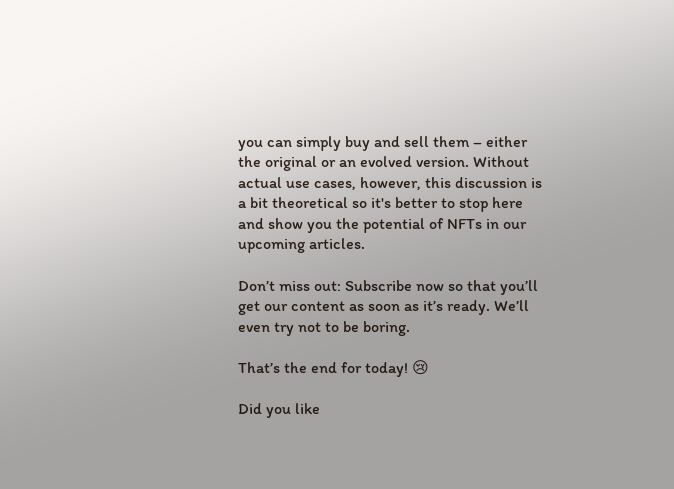you can simply buy and sell them – either the original or an evolved version. Without actual use cases, however, this discussion is a bit theoretical so it's better to stop here and show you the potential of NFTs in our upcoming articles.

Don’t miss out: Subscribe now so that you’ll get our content as soon as it’s ready. We’ll even try not to be boring.

That’s the end for today! 😢

Did you like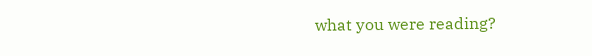what you were reading?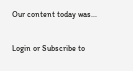Our content today was...

Login or Subscribe to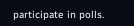participate in polls.